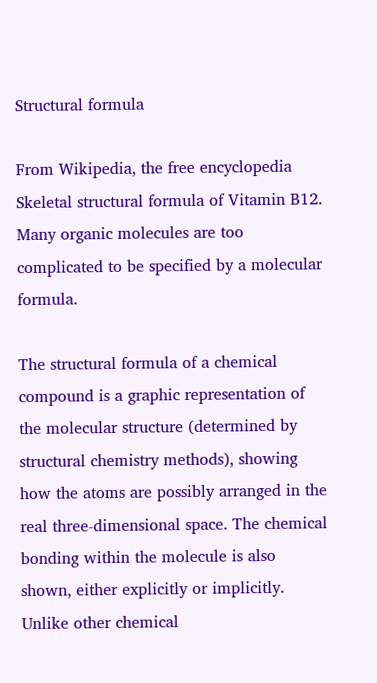Structural formula

From Wikipedia, the free encyclopedia
Skeletal structural formula of Vitamin B12. Many organic molecules are too complicated to be specified by a molecular formula.

The structural formula of a chemical compound is a graphic representation of the molecular structure (determined by structural chemistry methods), showing how the atoms are possibly arranged in the real three-dimensional space. The chemical bonding within the molecule is also shown, either explicitly or implicitly. Unlike other chemical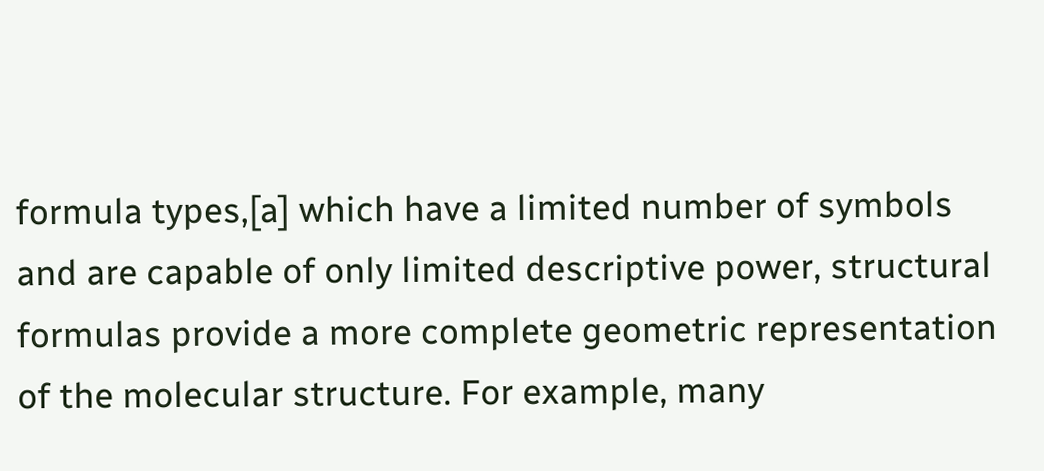formula types,[a] which have a limited number of symbols and are capable of only limited descriptive power, structural formulas provide a more complete geometric representation of the molecular structure. For example, many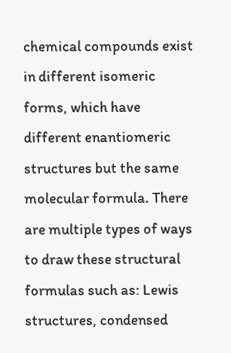chemical compounds exist in different isomeric forms, which have different enantiomeric structures but the same molecular formula. There are multiple types of ways to draw these structural formulas such as: Lewis structures, condensed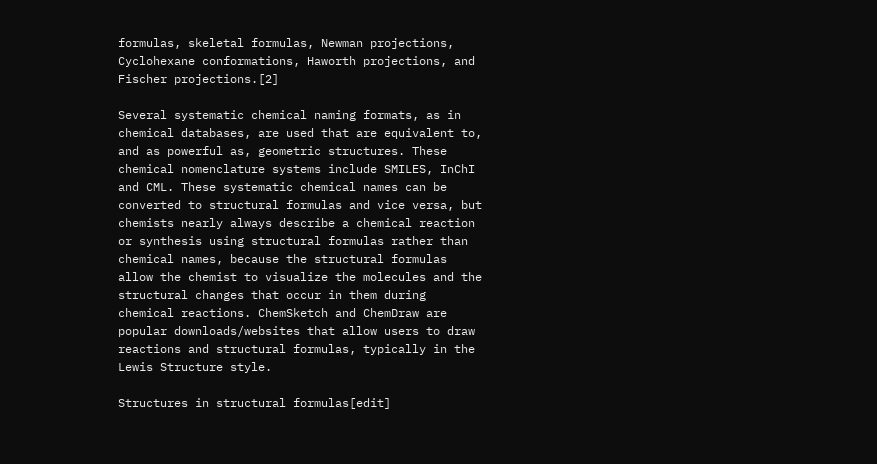formulas, skeletal formulas, Newman projections, Cyclohexane conformations, Haworth projections, and Fischer projections.[2]

Several systematic chemical naming formats, as in chemical databases, are used that are equivalent to, and as powerful as, geometric structures. These chemical nomenclature systems include SMILES, InChI and CML. These systematic chemical names can be converted to structural formulas and vice versa, but chemists nearly always describe a chemical reaction or synthesis using structural formulas rather than chemical names, because the structural formulas allow the chemist to visualize the molecules and the structural changes that occur in them during chemical reactions. ChemSketch and ChemDraw are popular downloads/websites that allow users to draw reactions and structural formulas, typically in the Lewis Structure style.

Structures in structural formulas[edit]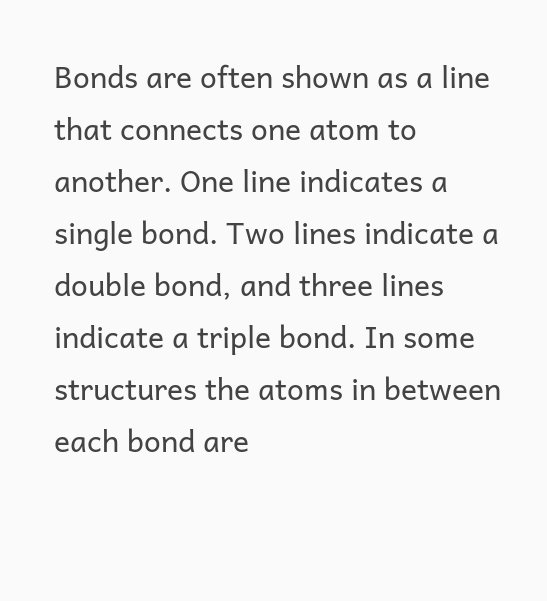Bonds are often shown as a line that connects one atom to another. One line indicates a single bond. Two lines indicate a double bond, and three lines indicate a triple bond. In some structures the atoms in between each bond are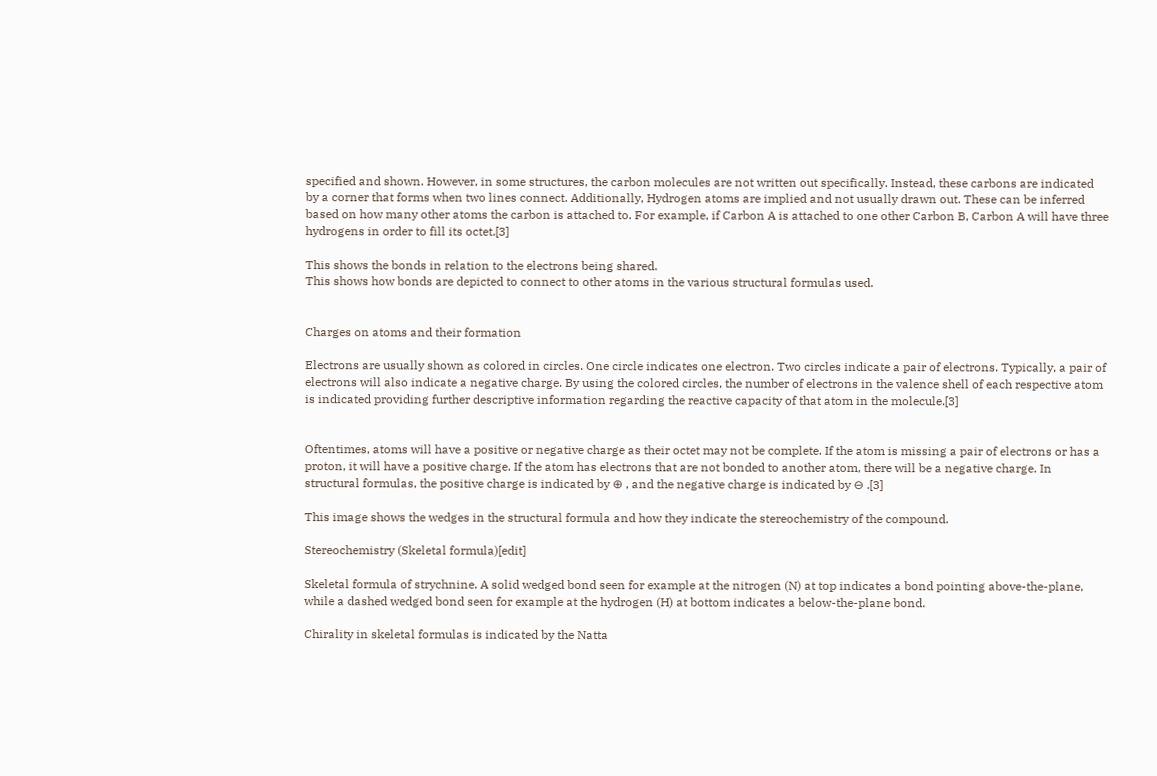specified and shown. However, in some structures, the carbon molecules are not written out specifically. Instead, these carbons are indicated by a corner that forms when two lines connect. Additionally, Hydrogen atoms are implied and not usually drawn out. These can be inferred based on how many other atoms the carbon is attached to. For example, if Carbon A is attached to one other Carbon B, Carbon A will have three hydrogens in order to fill its octet.[3]

This shows the bonds in relation to the electrons being shared.
This shows how bonds are depicted to connect to other atoms in the various structural formulas used.


Charges on atoms and their formation

Electrons are usually shown as colored in circles. One circle indicates one electron. Two circles indicate a pair of electrons. Typically, a pair of electrons will also indicate a negative charge. By using the colored circles, the number of electrons in the valence shell of each respective atom is indicated providing further descriptive information regarding the reactive capacity of that atom in the molecule.[3]


Oftentimes, atoms will have a positive or negative charge as their octet may not be complete. If the atom is missing a pair of electrons or has a proton, it will have a positive charge. If the atom has electrons that are not bonded to another atom, there will be a negative charge. In structural formulas, the positive charge is indicated by ⊕ , and the negative charge is indicated by ⊖ .[3]

This image shows the wedges in the structural formula and how they indicate the stereochemistry of the compound.

Stereochemistry (Skeletal formula)[edit]

Skeletal formula of strychnine. A solid wedged bond seen for example at the nitrogen (N) at top indicates a bond pointing above-the-plane, while a dashed wedged bond seen for example at the hydrogen (H) at bottom indicates a below-the-plane bond.

Chirality in skeletal formulas is indicated by the Natta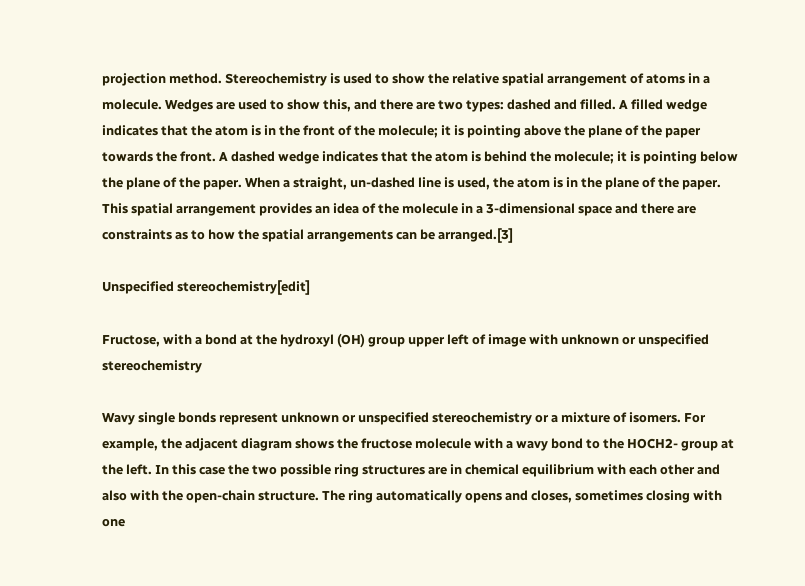projection method. Stereochemistry is used to show the relative spatial arrangement of atoms in a molecule. Wedges are used to show this, and there are two types: dashed and filled. A filled wedge indicates that the atom is in the front of the molecule; it is pointing above the plane of the paper towards the front. A dashed wedge indicates that the atom is behind the molecule; it is pointing below the plane of the paper. When a straight, un-dashed line is used, the atom is in the plane of the paper. This spatial arrangement provides an idea of the molecule in a 3-dimensional space and there are constraints as to how the spatial arrangements can be arranged.[3]

Unspecified stereochemistry[edit]

Fructose, with a bond at the hydroxyl (OH) group upper left of image with unknown or unspecified stereochemistry

Wavy single bonds represent unknown or unspecified stereochemistry or a mixture of isomers. For example, the adjacent diagram shows the fructose molecule with a wavy bond to the HOCH2- group at the left. In this case the two possible ring structures are in chemical equilibrium with each other and also with the open-chain structure. The ring automatically opens and closes, sometimes closing with one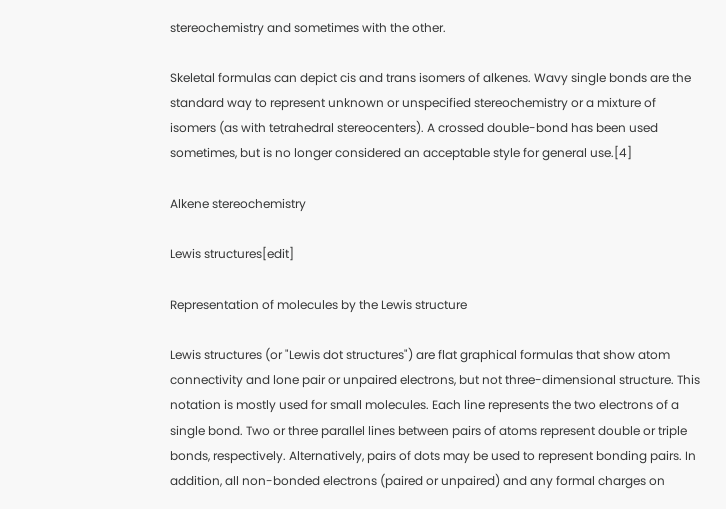stereochemistry and sometimes with the other.

Skeletal formulas can depict cis and trans isomers of alkenes. Wavy single bonds are the standard way to represent unknown or unspecified stereochemistry or a mixture of isomers (as with tetrahedral stereocenters). A crossed double-bond has been used sometimes, but is no longer considered an acceptable style for general use.[4]

Alkene stereochemistry

Lewis structures[edit]

Representation of molecules by the Lewis structure

Lewis structures (or "Lewis dot structures") are flat graphical formulas that show atom connectivity and lone pair or unpaired electrons, but not three-dimensional structure. This notation is mostly used for small molecules. Each line represents the two electrons of a single bond. Two or three parallel lines between pairs of atoms represent double or triple bonds, respectively. Alternatively, pairs of dots may be used to represent bonding pairs. In addition, all non-bonded electrons (paired or unpaired) and any formal charges on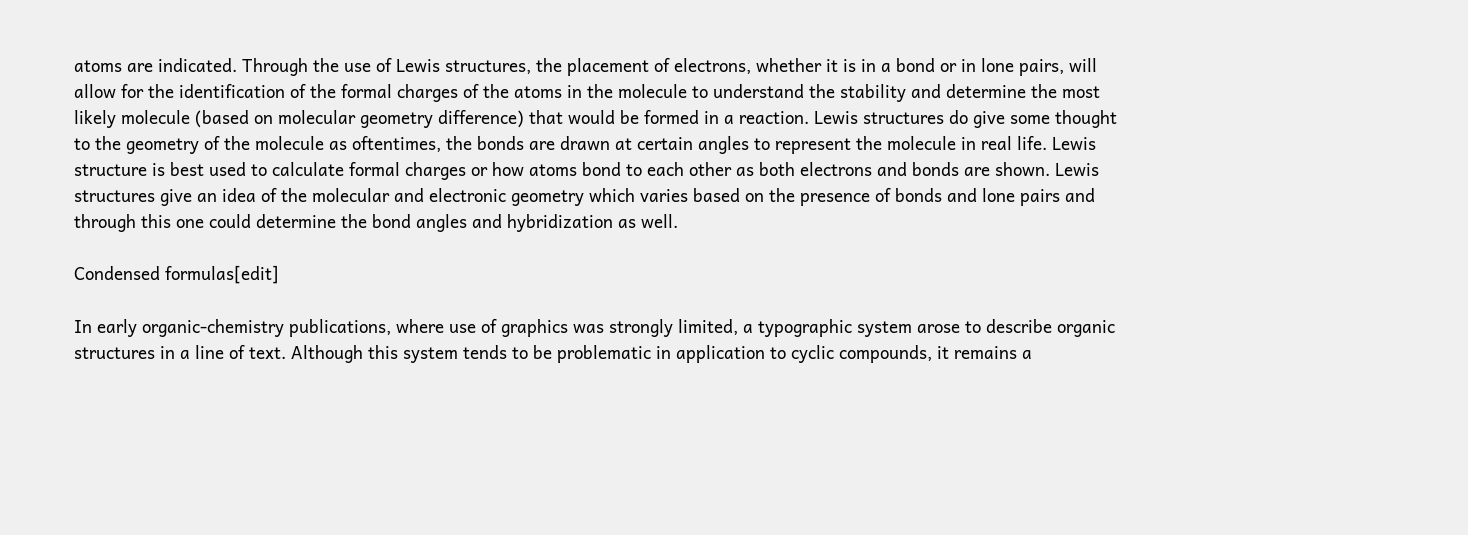atoms are indicated. Through the use of Lewis structures, the placement of electrons, whether it is in a bond or in lone pairs, will allow for the identification of the formal charges of the atoms in the molecule to understand the stability and determine the most likely molecule (based on molecular geometry difference) that would be formed in a reaction. Lewis structures do give some thought to the geometry of the molecule as oftentimes, the bonds are drawn at certain angles to represent the molecule in real life. Lewis structure is best used to calculate formal charges or how atoms bond to each other as both electrons and bonds are shown. Lewis structures give an idea of the molecular and electronic geometry which varies based on the presence of bonds and lone pairs and through this one could determine the bond angles and hybridization as well.

Condensed formulas[edit]

In early organic-chemistry publications, where use of graphics was strongly limited, a typographic system arose to describe organic structures in a line of text. Although this system tends to be problematic in application to cyclic compounds, it remains a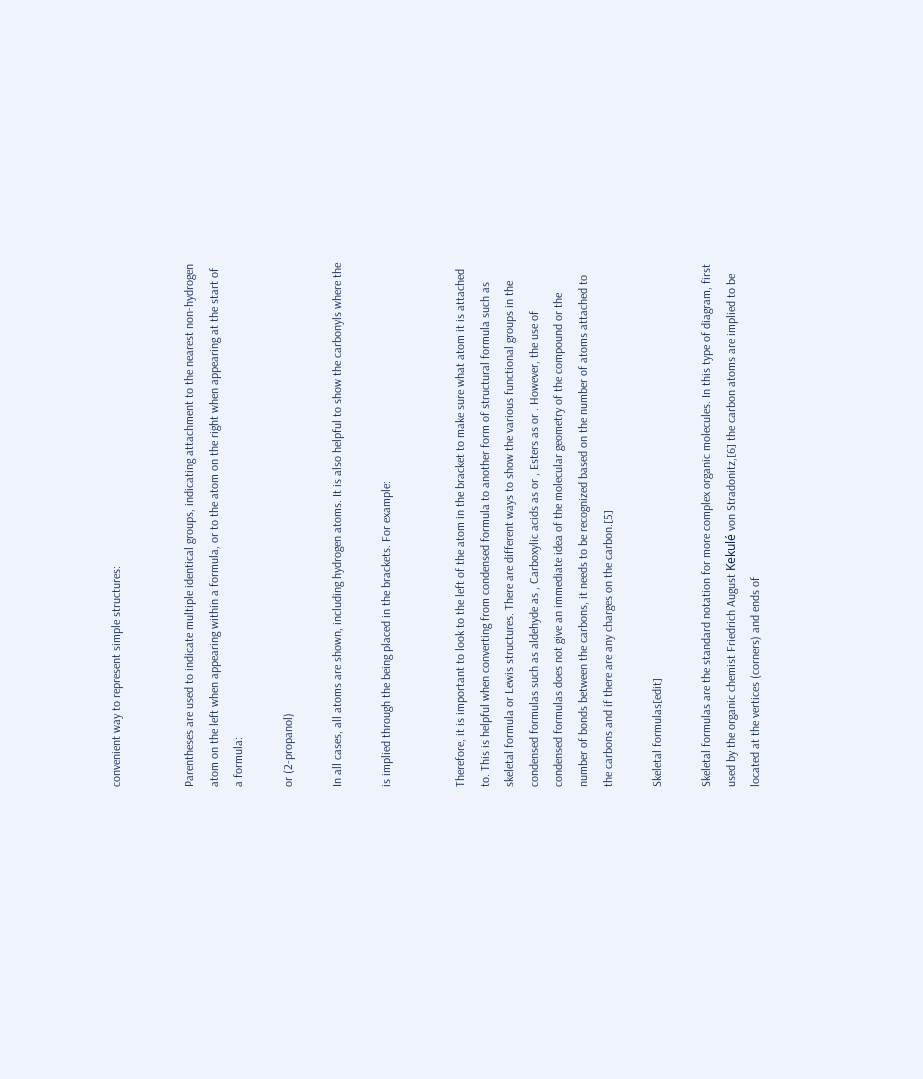convenient way to represent simple structures:


Parentheses are used to indicate multiple identical groups, indicating attachment to the nearest non-hydrogen atom on the left when appearing within a formula, or to the atom on the right when appearing at the start of a formula:

or (2-propanol)

In all cases, all atoms are shown, including hydrogen atoms. It is also helpful to show the carbonyls where the

is implied through the being placed in the brackets. For example:


Therefore, it is important to look to the left of the atom in the bracket to make sure what atom it is attached to. This is helpful when converting from condensed formula to another form of structural formula such as skeletal formula or Lewis structures. There are different ways to show the various functional groups in the condensed formulas such as aldehyde as , Carboxylic acids as or , Esters as or . However, the use of condensed formulas does not give an immediate idea of the molecular geometry of the compound or the number of bonds between the carbons, it needs to be recognized based on the number of atoms attached to the carbons and if there are any charges on the carbon.[5]

Skeletal formulas[edit]

Skeletal formulas are the standard notation for more complex organic molecules. In this type of diagram, first used by the organic chemist Friedrich August Kekulé von Stradonitz,[6] the carbon atoms are implied to be located at the vertices (corners) and ends of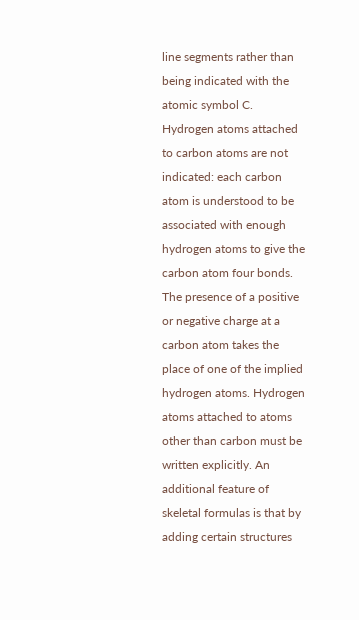line segments rather than being indicated with the atomic symbol C. Hydrogen atoms attached to carbon atoms are not indicated: each carbon atom is understood to be associated with enough hydrogen atoms to give the carbon atom four bonds. The presence of a positive or negative charge at a carbon atom takes the place of one of the implied hydrogen atoms. Hydrogen atoms attached to atoms other than carbon must be written explicitly. An additional feature of skeletal formulas is that by adding certain structures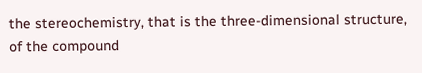the stereochemistry, that is the three-dimensional structure, of the compound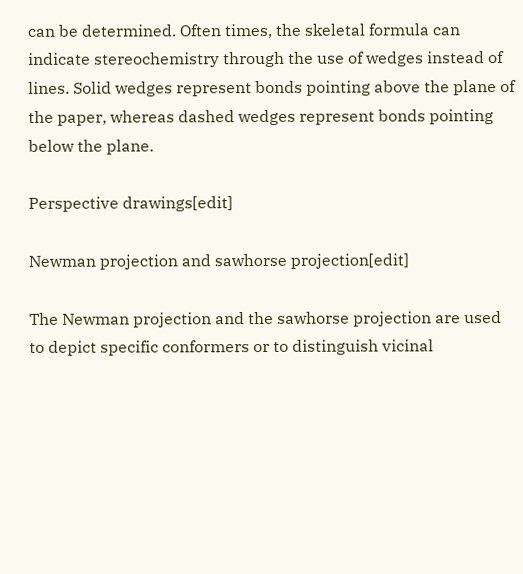can be determined. Often times, the skeletal formula can indicate stereochemistry through the use of wedges instead of lines. Solid wedges represent bonds pointing above the plane of the paper, whereas dashed wedges represent bonds pointing below the plane.

Perspective drawings[edit]

Newman projection and sawhorse projection[edit]

The Newman projection and the sawhorse projection are used to depict specific conformers or to distinguish vicinal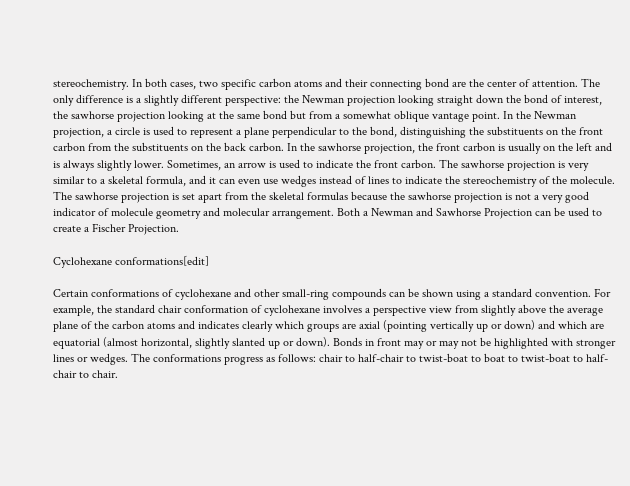stereochemistry. In both cases, two specific carbon atoms and their connecting bond are the center of attention. The only difference is a slightly different perspective: the Newman projection looking straight down the bond of interest, the sawhorse projection looking at the same bond but from a somewhat oblique vantage point. In the Newman projection, a circle is used to represent a plane perpendicular to the bond, distinguishing the substituents on the front carbon from the substituents on the back carbon. In the sawhorse projection, the front carbon is usually on the left and is always slightly lower. Sometimes, an arrow is used to indicate the front carbon. The sawhorse projection is very similar to a skeletal formula, and it can even use wedges instead of lines to indicate the stereochemistry of the molecule. The sawhorse projection is set apart from the skeletal formulas because the sawhorse projection is not a very good indicator of molecule geometry and molecular arrangement. Both a Newman and Sawhorse Projection can be used to create a Fischer Projection.

Cyclohexane conformations[edit]

Certain conformations of cyclohexane and other small-ring compounds can be shown using a standard convention. For example, the standard chair conformation of cyclohexane involves a perspective view from slightly above the average plane of the carbon atoms and indicates clearly which groups are axial (pointing vertically up or down) and which are equatorial (almost horizontal, slightly slanted up or down). Bonds in front may or may not be highlighted with stronger lines or wedges. The conformations progress as follows: chair to half-chair to twist-boat to boat to twist-boat to half-chair to chair.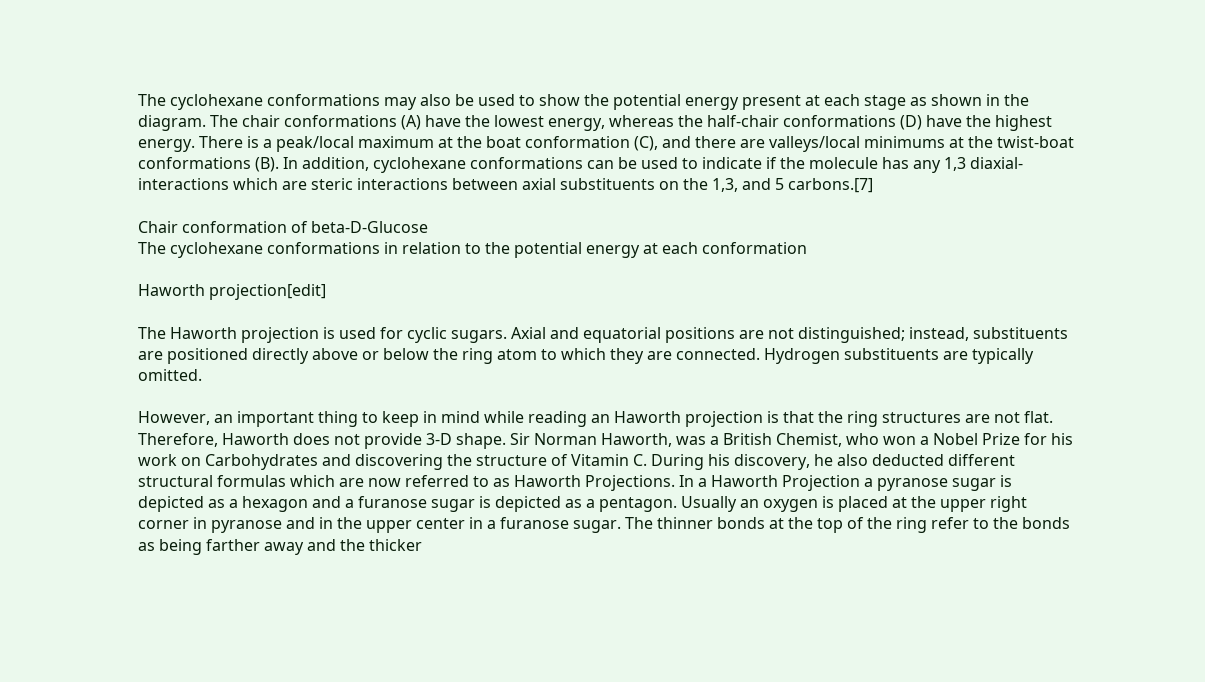The cyclohexane conformations may also be used to show the potential energy present at each stage as shown in the diagram. The chair conformations (A) have the lowest energy, whereas the half-chair conformations (D) have the highest energy. There is a peak/local maximum at the boat conformation (C), and there are valleys/local minimums at the twist-boat conformations (B). In addition, cyclohexane conformations can be used to indicate if the molecule has any 1,3 diaxial-interactions which are steric interactions between axial substituents on the 1,3, and 5 carbons.[7]

Chair conformation of beta-D-Glucose
The cyclohexane conformations in relation to the potential energy at each conformation

Haworth projection[edit]

The Haworth projection is used for cyclic sugars. Axial and equatorial positions are not distinguished; instead, substituents are positioned directly above or below the ring atom to which they are connected. Hydrogen substituents are typically omitted.

However, an important thing to keep in mind while reading an Haworth projection is that the ring structures are not flat. Therefore, Haworth does not provide 3-D shape. Sir Norman Haworth, was a British Chemist, who won a Nobel Prize for his work on Carbohydrates and discovering the structure of Vitamin C. During his discovery, he also deducted different structural formulas which are now referred to as Haworth Projections. In a Haworth Projection a pyranose sugar is depicted as a hexagon and a furanose sugar is depicted as a pentagon. Usually an oxygen is placed at the upper right corner in pyranose and in the upper center in a furanose sugar. The thinner bonds at the top of the ring refer to the bonds as being farther away and the thicker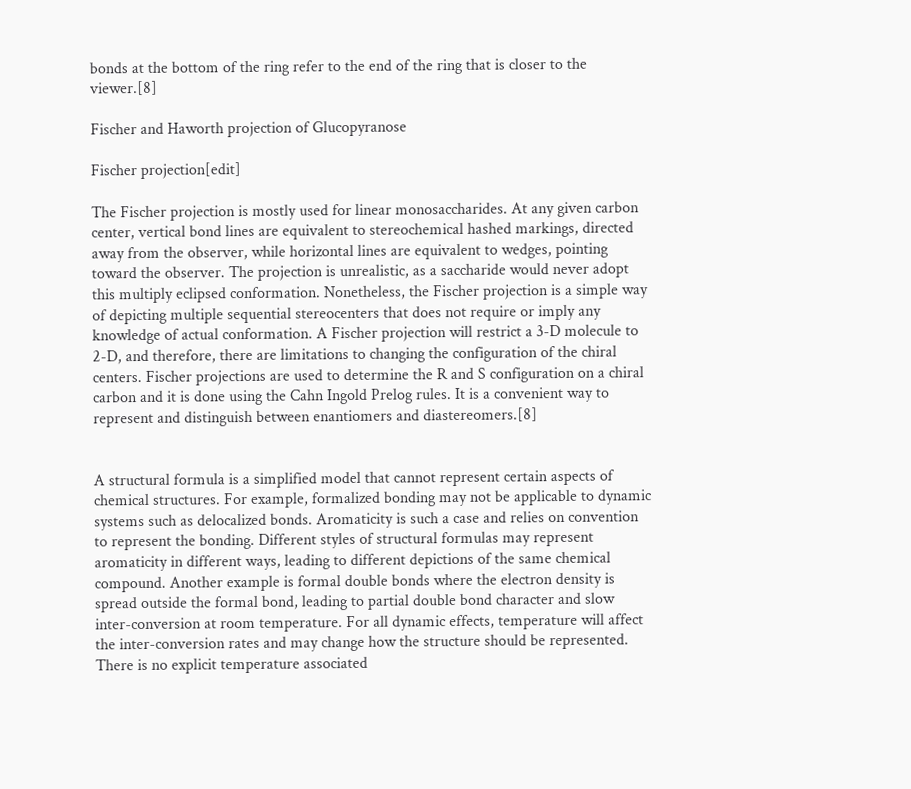bonds at the bottom of the ring refer to the end of the ring that is closer to the viewer.[8]

Fischer and Haworth projection of Glucopyranose

Fischer projection[edit]

The Fischer projection is mostly used for linear monosaccharides. At any given carbon center, vertical bond lines are equivalent to stereochemical hashed markings, directed away from the observer, while horizontal lines are equivalent to wedges, pointing toward the observer. The projection is unrealistic, as a saccharide would never adopt this multiply eclipsed conformation. Nonetheless, the Fischer projection is a simple way of depicting multiple sequential stereocenters that does not require or imply any knowledge of actual conformation. A Fischer projection will restrict a 3-D molecule to 2-D, and therefore, there are limitations to changing the configuration of the chiral centers. Fischer projections are used to determine the R and S configuration on a chiral carbon and it is done using the Cahn Ingold Prelog rules. It is a convenient way to represent and distinguish between enantiomers and diastereomers.[8]


A structural formula is a simplified model that cannot represent certain aspects of chemical structures. For example, formalized bonding may not be applicable to dynamic systems such as delocalized bonds. Aromaticity is such a case and relies on convention to represent the bonding. Different styles of structural formulas may represent aromaticity in different ways, leading to different depictions of the same chemical compound. Another example is formal double bonds where the electron density is spread outside the formal bond, leading to partial double bond character and slow inter-conversion at room temperature. For all dynamic effects, temperature will affect the inter-conversion rates and may change how the structure should be represented. There is no explicit temperature associated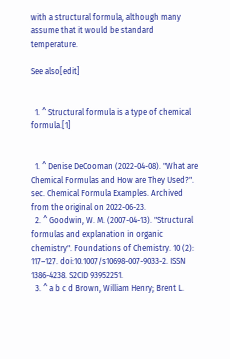with a structural formula, although many assume that it would be standard temperature.

See also[edit]


  1. ^ Structural formula is a type of chemical formula.[1]


  1. ^ Denise DeCooman (2022-04-08). "What are Chemical Formulas and How are They Used?". sec. Chemical Formula Examples. Archived from the original on 2022-06-23.
  2. ^ Goodwin, W. M. (2007-04-13). "Structural formulas and explanation in organic chemistry". Foundations of Chemistry. 10 (2): 117–127. doi:10.1007/s10698-007-9033-2. ISSN 1386-4238. S2CID 93952251.
  3. ^ a b c d Brown, William Henry; Brent L.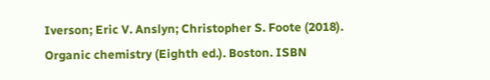Iverson; Eric V. Anslyn; Christopher S. Foote (2018). Organic chemistry (Eighth ed.). Boston. ISBN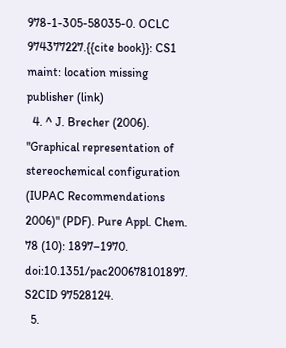978-1-305-58035-0. OCLC 974377227.{{cite book}}: CS1 maint: location missing publisher (link)
  4. ^ J. Brecher (2006). "Graphical representation of stereochemical configuration (IUPAC Recommendations 2006)" (PDF). Pure Appl. Chem. 78 (10): 1897–1970. doi:10.1351/pac200678101897. S2CID 97528124.
  5.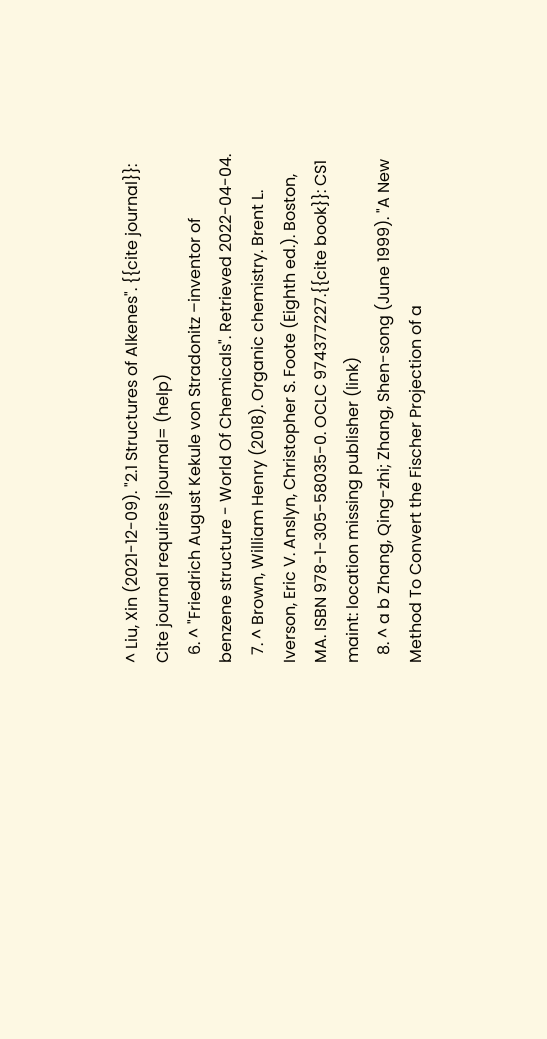^ Liu, Xin (2021-12-09). "2.1 Structures of Alkenes". {{cite journal}}: Cite journal requires |journal= (help)
  6. ^ "Friedrich August Kekule von Stradonitz –inventor of benzene structure - World Of Chemicals". Retrieved 2022-04-04.
  7. ^ Brown, William Henry (2018). Organic chemistry. Brent L. Iverson, Eric V. Anslyn, Christopher S. Foote (Eighth ed.). Boston, MA. ISBN 978-1-305-58035-0. OCLC 974377227.{{cite book}}: CS1 maint: location missing publisher (link)
  8. ^ a b Zhang, Qing-zhi; Zhang, Shen-song (June 1999). "A New Method To Convert the Fischer Projection of a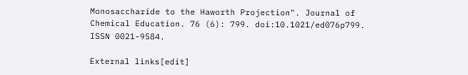Monosaccharide to the Haworth Projection". Journal of Chemical Education. 76 (6): 799. doi:10.1021/ed076p799. ISSN 0021-9584.

External links[edit]